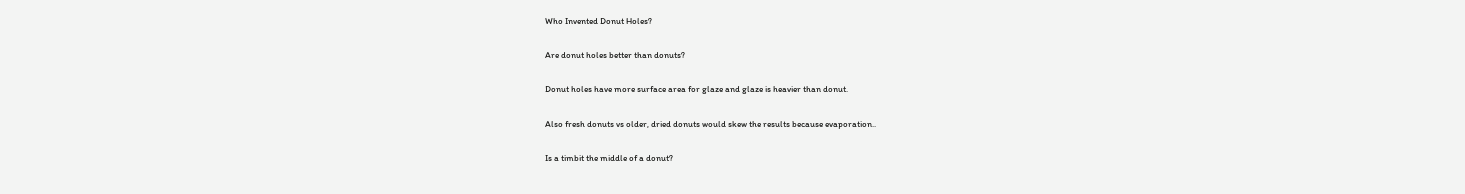Who Invented Donut Holes?

Are donut holes better than donuts?

Donut holes have more surface area for glaze and glaze is heavier than donut.

Also fresh donuts vs older, dried donuts would skew the results because evaporation..

Is a timbit the middle of a donut?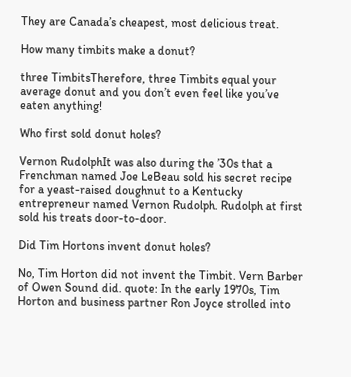They are Canada’s cheapest, most delicious treat.

How many timbits make a donut?

three TimbitsTherefore, three Timbits equal your average donut and you don’t even feel like you’ve eaten anything!

Who first sold donut holes?

Vernon RudolphIt was also during the ’30s that a Frenchman named Joe LeBeau sold his secret recipe for a yeast-raised doughnut to a Kentucky entrepreneur named Vernon Rudolph. Rudolph at first sold his treats door-to-door.

Did Tim Hortons invent donut holes?

No, Tim Horton did not invent the Timbit. Vern Barber of Owen Sound did. quote: In the early 1970s, Tim Horton and business partner Ron Joyce strolled into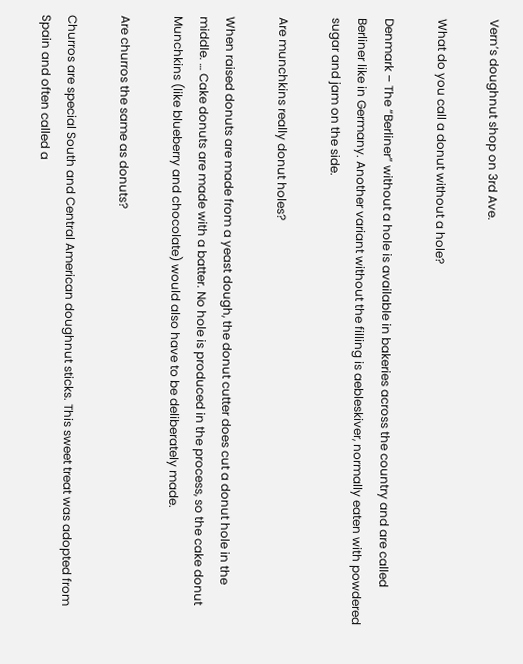Vern’s doughnut shop on 3rd Ave.

What do you call a donut without a hole?

Denmark – The “Berliner” without a hole is available in bakeries across the country and are called Berliner like in Germany. Another variant without the filling is aebleskiver, normally eaten with powdered sugar and jam on the side.

Are munchkins really donut holes?

When raised donuts are made from a yeast dough, the donut cutter does cut a donut hole in the middle. … Cake donuts are made with a batter. No hole is produced in the process, so the cake donut Munchkins (like blueberry and chocolate) would also have to be deliberately made.

Are churros the same as donuts?

Churros are special South and Central American doughnut sticks. This sweet treat was adopted from Spain and often called a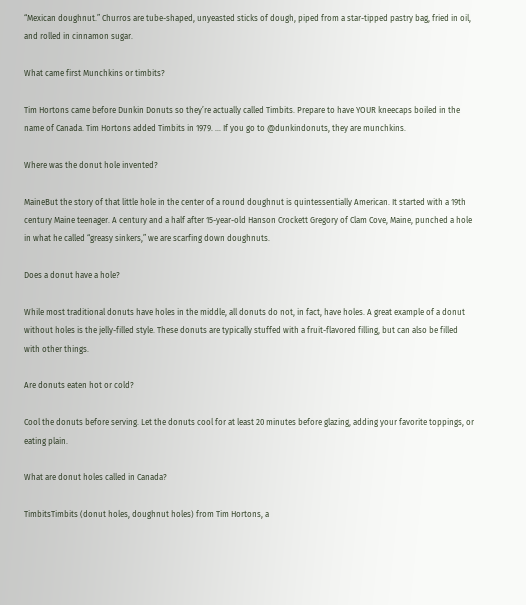“Mexican doughnut.” Churros are tube-shaped, unyeasted sticks of dough, piped from a star-tipped pastry bag, fried in oil, and rolled in cinnamon sugar.

What came first Munchkins or timbits?

Tim Hortons came before Dunkin Donuts so they’re actually called Timbits. Prepare to have YOUR kneecaps boiled in the name of Canada. Tim Hortons added Timbits in 1979. … If you go to @dunkindonuts, they are munchkins.

Where was the donut hole invented?

MaineBut the story of that little hole in the center of a round doughnut is quintessentially American. It started with a 19th century Maine teenager. A century and a half after 15-year-old Hanson Crockett Gregory of Clam Cove, Maine, punched a hole in what he called “greasy sinkers,” we are scarfing down doughnuts.

Does a donut have a hole?

While most traditional donuts have holes in the middle, all donuts do not, in fact, have holes. A great example of a donut without holes is the jelly-filled style. These donuts are typically stuffed with a fruit-flavored filling, but can also be filled with other things.

Are donuts eaten hot or cold?

Cool the donuts before serving. Let the donuts cool for at least 20 minutes before glazing, adding your favorite toppings, or eating plain.

What are donut holes called in Canada?

TimbitsTimbits (donut holes, doughnut holes) from Tim Hortons, a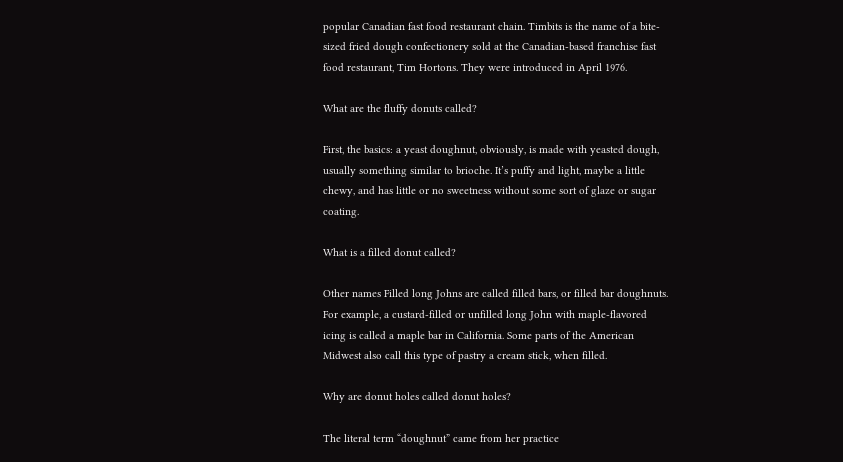popular Canadian fast food restaurant chain. Timbits is the name of a bite-sized fried dough confectionery sold at the Canadian-based franchise fast food restaurant, Tim Hortons. They were introduced in April 1976.

What are the fluffy donuts called?

First, the basics: a yeast doughnut, obviously, is made with yeasted dough, usually something similar to brioche. It’s puffy and light, maybe a little chewy, and has little or no sweetness without some sort of glaze or sugar coating.

What is a filled donut called?

Other names Filled long Johns are called filled bars, or filled bar doughnuts. For example, a custard-filled or unfilled long John with maple-flavored icing is called a maple bar in California. Some parts of the American Midwest also call this type of pastry a cream stick, when filled.

Why are donut holes called donut holes?

The literal term “doughnut” came from her practice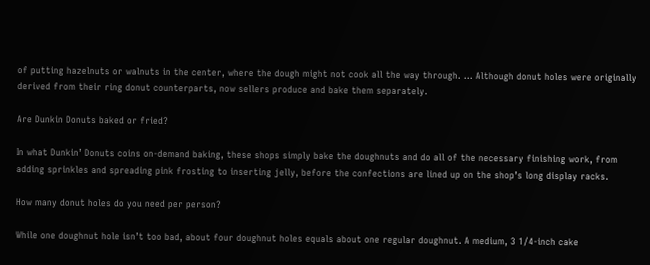of putting hazelnuts or walnuts in the center, where the dough might not cook all the way through. … Although donut holes were originally derived from their ring donut counterparts, now sellers produce and bake them separately.

Are Dunkin Donuts baked or fried?

In what Dunkin’ Donuts coins on-demand baking, these shops simply bake the doughnuts and do all of the necessary finishing work, from adding sprinkles and spreading pink frosting to inserting jelly, before the confections are lined up on the shop’s long display racks.

How many donut holes do you need per person?

While one doughnut hole isn’t too bad, about four doughnut holes equals about one regular doughnut. A medium, 3 1/4-inch cake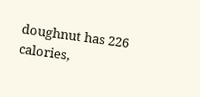doughnut has 226 calories,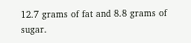12.7 grams of fat and 8.8 grams of sugar.